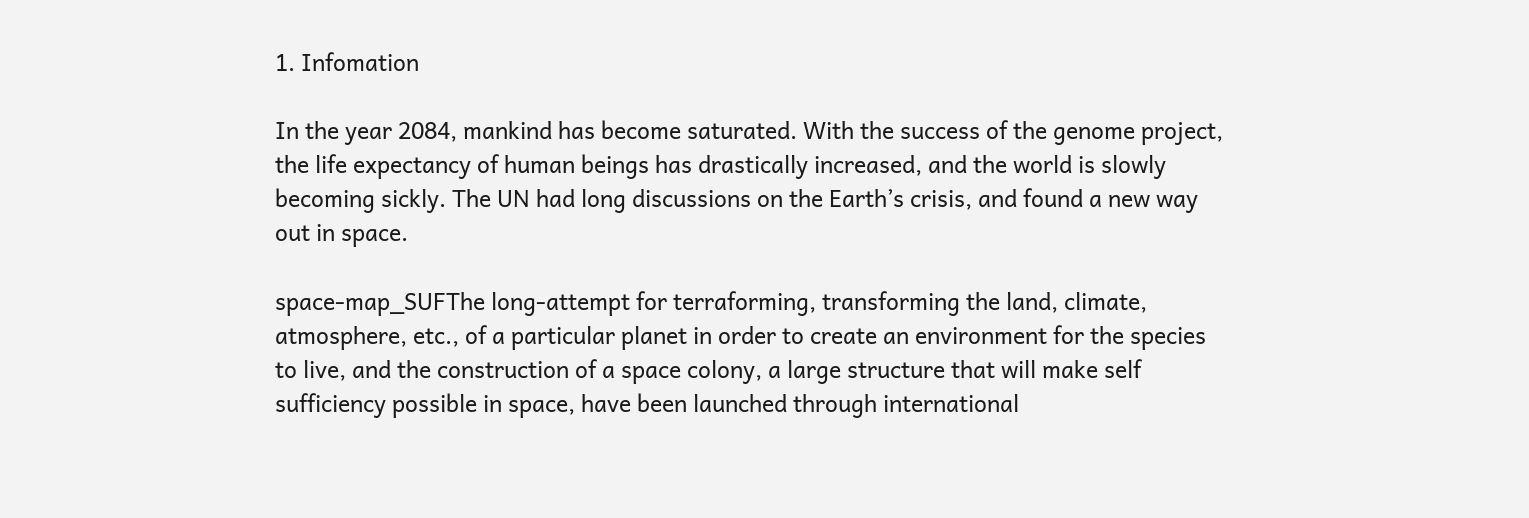1. Infomation

In the year 2084, mankind has become saturated. With the success of the genome project, the life expectancy of human beings has drastically increased, and the world is slowly becoming sickly. The UN had long discussions on the Earth’s crisis, and found a new way out in space.

space-map_SUFThe long-attempt for terraforming, transforming the land, climate, atmosphere, etc., of a particular planet in order to create an environment for the species to live, and the construction of a space colony, a large structure that will make self sufficiency possible in space, have been launched through international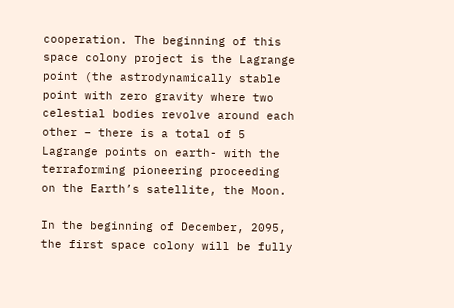cooperation. The beginning of this space colony project is the Lagrange point (the astrodynamically stable point with zero gravity where two celestial bodies revolve around each other – there is a total of 5 Lagrange points on earth- with the terraforming pioneering proceeding on the Earth’s satellite, the Moon.

In the beginning of December, 2095, the first space colony will be fully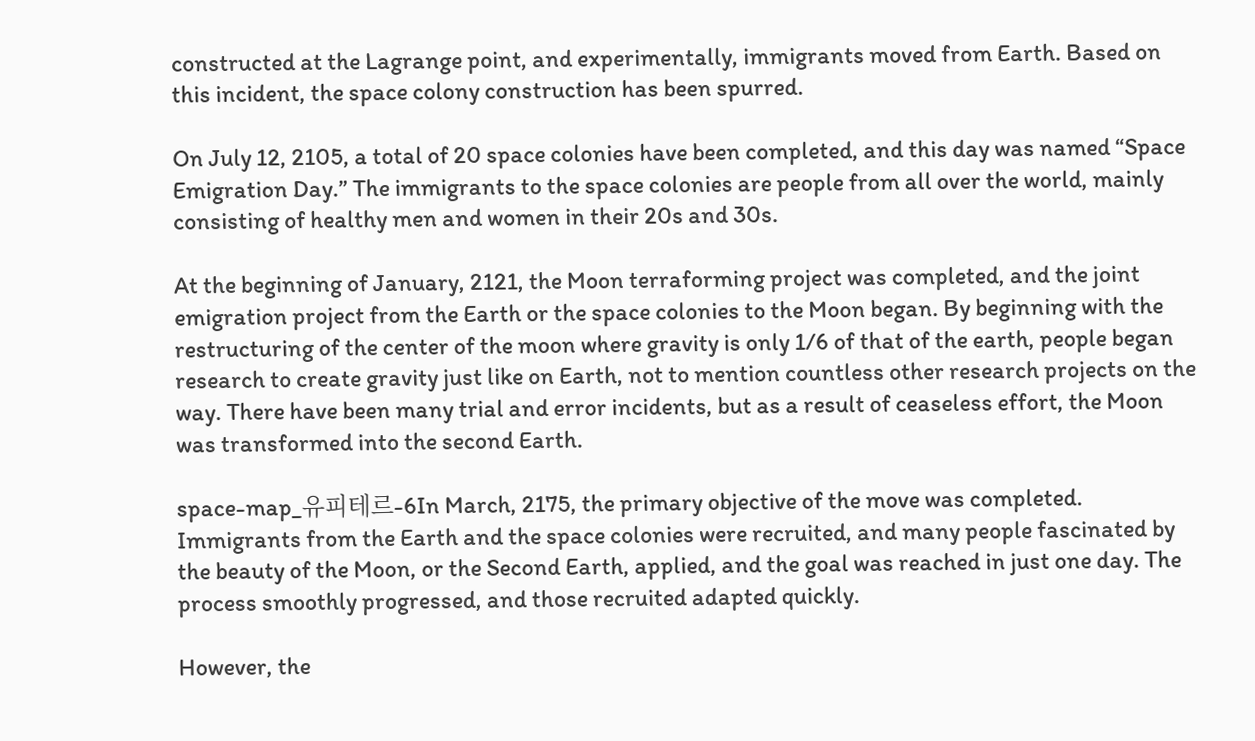constructed at the Lagrange point, and experimentally, immigrants moved from Earth. Based on this incident, the space colony construction has been spurred.

On July 12, 2105, a total of 20 space colonies have been completed, and this day was named “Space Emigration Day.” The immigrants to the space colonies are people from all over the world, mainly consisting of healthy men and women in their 20s and 30s.

At the beginning of January, 2121, the Moon terraforming project was completed, and the joint emigration project from the Earth or the space colonies to the Moon began. By beginning with the restructuring of the center of the moon where gravity is only 1/6 of that of the earth, people began research to create gravity just like on Earth, not to mention countless other research projects on the way. There have been many trial and error incidents, but as a result of ceaseless effort, the Moon was transformed into the second Earth.

space-map_유피테르-6In March, 2175, the primary objective of the move was completed. Immigrants from the Earth and the space colonies were recruited, and many people fascinated by the beauty of the Moon, or the Second Earth, applied, and the goal was reached in just one day. The process smoothly progressed, and those recruited adapted quickly.

However, the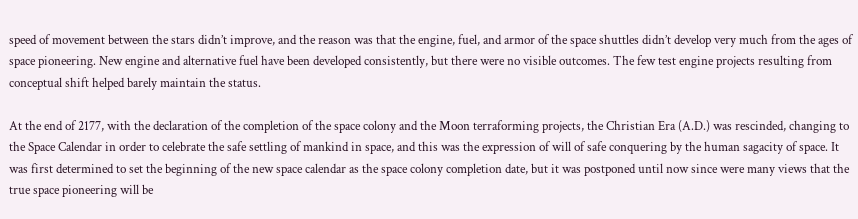speed of movement between the stars didn’t improve, and the reason was that the engine, fuel, and armor of the space shuttles didn’t develop very much from the ages of space pioneering. New engine and alternative fuel have been developed consistently, but there were no visible outcomes. The few test engine projects resulting from conceptual shift helped barely maintain the status.

At the end of 2177, with the declaration of the completion of the space colony and the Moon terraforming projects, the Christian Era (A.D.) was rescinded, changing to the Space Calendar in order to celebrate the safe settling of mankind in space, and this was the expression of will of safe conquering by the human sagacity of space. It was first determined to set the beginning of the new space calendar as the space colony completion date, but it was postponed until now since were many views that the true space pioneering will be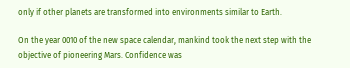only if other planets are transformed into environments similar to Earth.

On the year 0010 of the new space calendar, mankind took the next step with the objective of pioneering Mars. Confidence was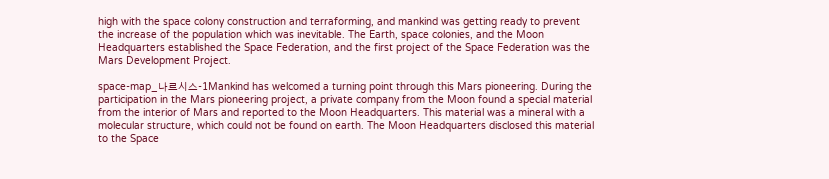high with the space colony construction and terraforming, and mankind was getting ready to prevent the increase of the population which was inevitable. The Earth, space colonies, and the Moon Headquarters established the Space Federation, and the first project of the Space Federation was the Mars Development Project.

space-map_나르시스-1Mankind has welcomed a turning point through this Mars pioneering. During the participation in the Mars pioneering project, a private company from the Moon found a special material from the interior of Mars and reported to the Moon Headquarters. This material was a mineral with a molecular structure, which could not be found on earth. The Moon Headquarters disclosed this material to the Space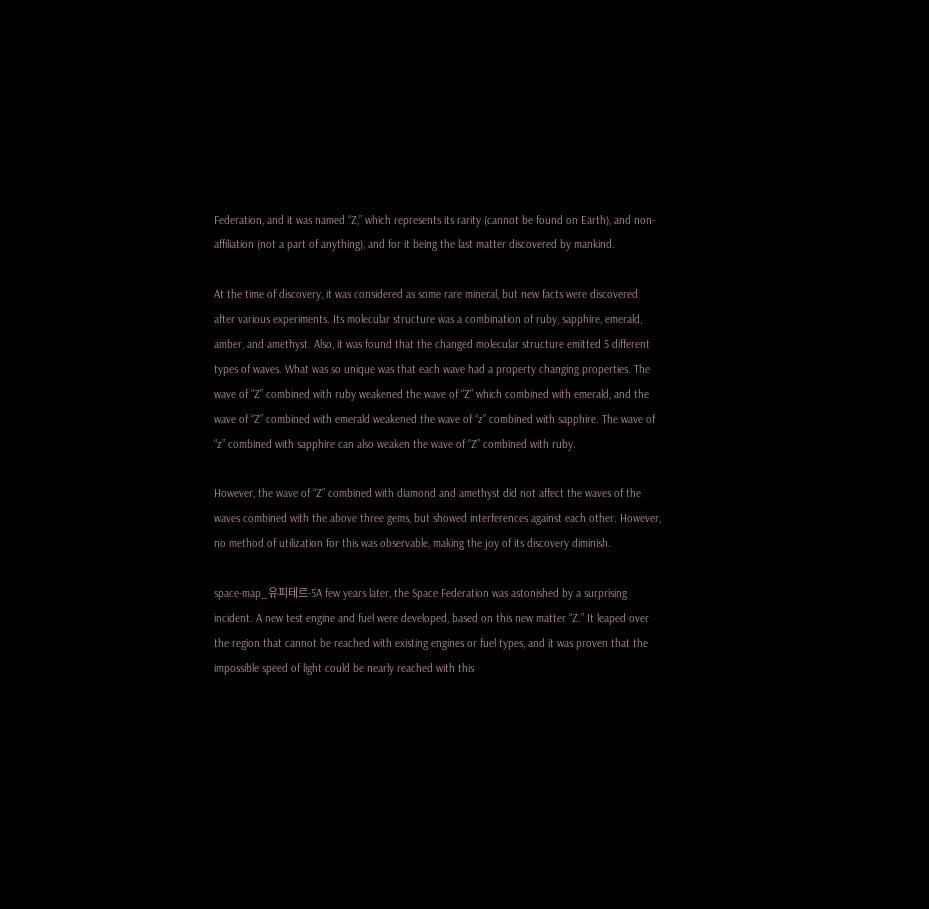Federation, and it was named “Z,” which represents its rarity (cannot be found on Earth), and non-affiliation (not a part of anything), and for it being the last matter discovered by mankind.

At the time of discovery, it was considered as some rare mineral, but new facts were discovered after various experiments. Its molecular structure was a combination of ruby, sapphire, emerald, amber, and amethyst. Also, it was found that the changed molecular structure emitted 5 different types of waves. What was so unique was that each wave had a property changing properties. The wave of “Z” combined with ruby weakened the wave of “Z” which combined with emerald, and the wave of “Z” combined with emerald weakened the wave of “z” combined with sapphire. The wave of “z” combined with sapphire can also weaken the wave of “Z” combined with ruby.

However, the wave of “Z” combined with diamond and amethyst did not affect the waves of the waves combined with the above three gems, but showed interferences against each other. However, no method of utilization for this was observable, making the joy of its discovery diminish.

space-map_유피테르-5A few years later, the Space Federation was astonished by a surprising incident. A new test engine and fuel were developed, based on this new matter “Z.” It leaped over the region that cannot be reached with existing engines or fuel types, and it was proven that the impossible speed of light could be nearly reached with this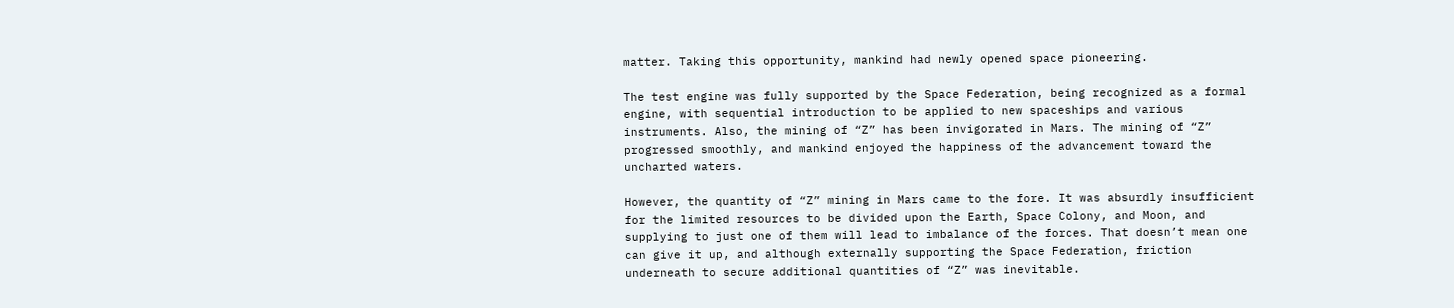matter. Taking this opportunity, mankind had newly opened space pioneering.

The test engine was fully supported by the Space Federation, being recognized as a formal engine, with sequential introduction to be applied to new spaceships and various instruments. Also, the mining of “Z” has been invigorated in Mars. The mining of “Z” progressed smoothly, and mankind enjoyed the happiness of the advancement toward the uncharted waters.

However, the quantity of “Z” mining in Mars came to the fore. It was absurdly insufficient for the limited resources to be divided upon the Earth, Space Colony, and Moon, and supplying to just one of them will lead to imbalance of the forces. That doesn’t mean one can give it up, and although externally supporting the Space Federation, friction underneath to secure additional quantities of “Z” was inevitable.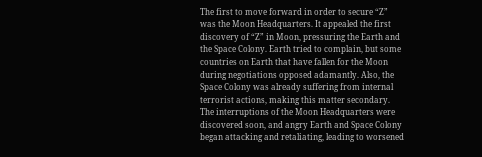The first to move forward in order to secure “Z” was the Moon Headquarters. It appealed the first discovery of “Z” in Moon, pressuring the Earth and the Space Colony. Earth tried to complain, but some countries on Earth that have fallen for the Moon during negotiations opposed adamantly. Also, the Space Colony was already suffering from internal terrorist actions, making this matter secondary. The interruptions of the Moon Headquarters were discovered soon, and angry Earth and Space Colony began attacking and retaliating, leading to worsened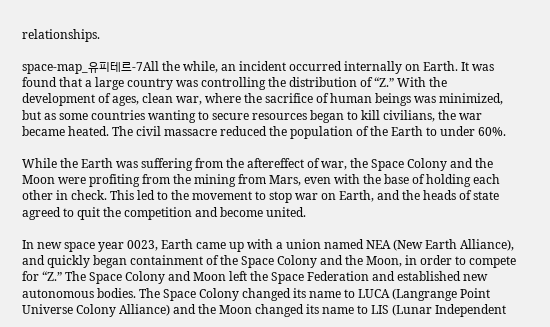relationships.

space-map_유피테르-7All the while, an incident occurred internally on Earth. It was found that a large country was controlling the distribution of “Z.” With the development of ages, clean war, where the sacrifice of human beings was minimized, but as some countries wanting to secure resources began to kill civilians, the war became heated. The civil massacre reduced the population of the Earth to under 60%.

While the Earth was suffering from the aftereffect of war, the Space Colony and the Moon were profiting from the mining from Mars, even with the base of holding each other in check. This led to the movement to stop war on Earth, and the heads of state agreed to quit the competition and become united.

In new space year 0023, Earth came up with a union named NEA (New Earth Alliance), and quickly began containment of the Space Colony and the Moon, in order to compete for “Z.” The Space Colony and Moon left the Space Federation and established new autonomous bodies. The Space Colony changed its name to LUCA (Langrange Point Universe Colony Alliance) and the Moon changed its name to LIS (Lunar Independent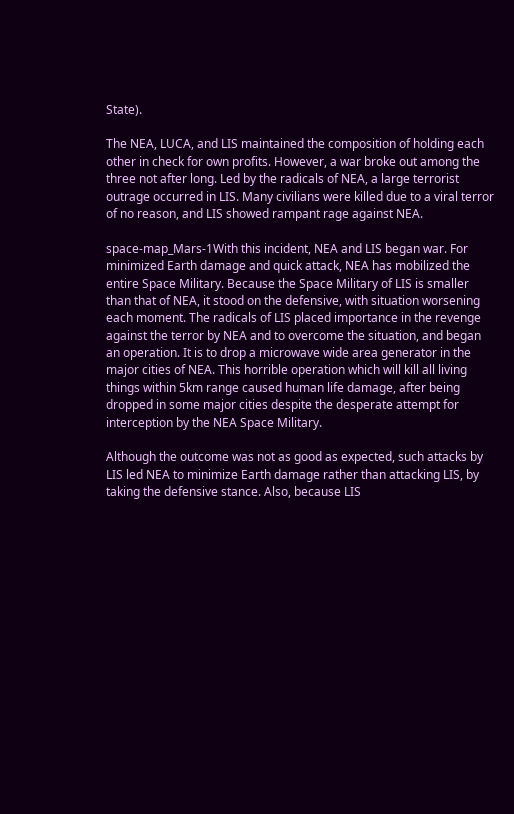State).

The NEA, LUCA, and LIS maintained the composition of holding each other in check for own profits. However, a war broke out among the three not after long. Led by the radicals of NEA, a large terrorist outrage occurred in LIS. Many civilians were killed due to a viral terror of no reason, and LIS showed rampant rage against NEA.

space-map_Mars-1With this incident, NEA and LIS began war. For minimized Earth damage and quick attack, NEA has mobilized the entire Space Military. Because the Space Military of LIS is smaller than that of NEA, it stood on the defensive, with situation worsening each moment. The radicals of LIS placed importance in the revenge against the terror by NEA and to overcome the situation, and began an operation. It is to drop a microwave wide area generator in the major cities of NEA. This horrible operation which will kill all living things within 5km range caused human life damage, after being dropped in some major cities despite the desperate attempt for interception by the NEA Space Military.

Although the outcome was not as good as expected, such attacks by LIS led NEA to minimize Earth damage rather than attacking LIS, by taking the defensive stance. Also, because LIS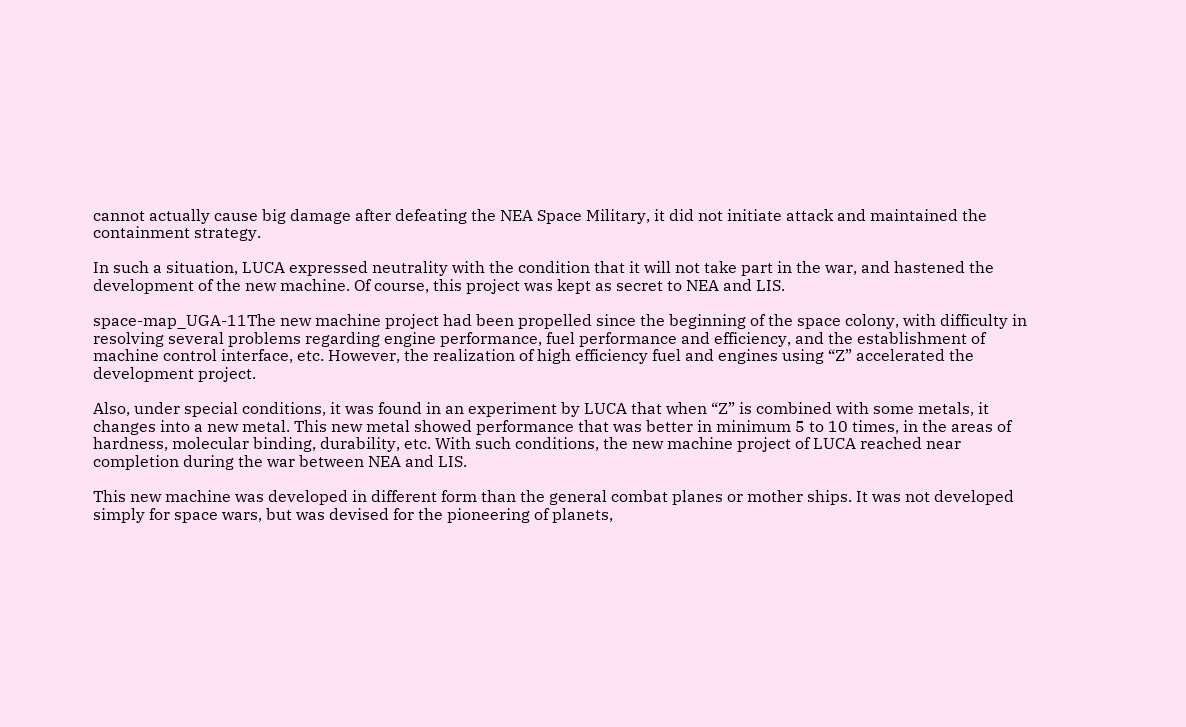cannot actually cause big damage after defeating the NEA Space Military, it did not initiate attack and maintained the containment strategy.

In such a situation, LUCA expressed neutrality with the condition that it will not take part in the war, and hastened the development of the new machine. Of course, this project was kept as secret to NEA and LIS.

space-map_UGA-11The new machine project had been propelled since the beginning of the space colony, with difficulty in resolving several problems regarding engine performance, fuel performance and efficiency, and the establishment of machine control interface, etc. However, the realization of high efficiency fuel and engines using “Z” accelerated the development project.

Also, under special conditions, it was found in an experiment by LUCA that when “Z” is combined with some metals, it changes into a new metal. This new metal showed performance that was better in minimum 5 to 10 times, in the areas of hardness, molecular binding, durability, etc. With such conditions, the new machine project of LUCA reached near completion during the war between NEA and LIS.

This new machine was developed in different form than the general combat planes or mother ships. It was not developed simply for space wars, but was devised for the pioneering of planets,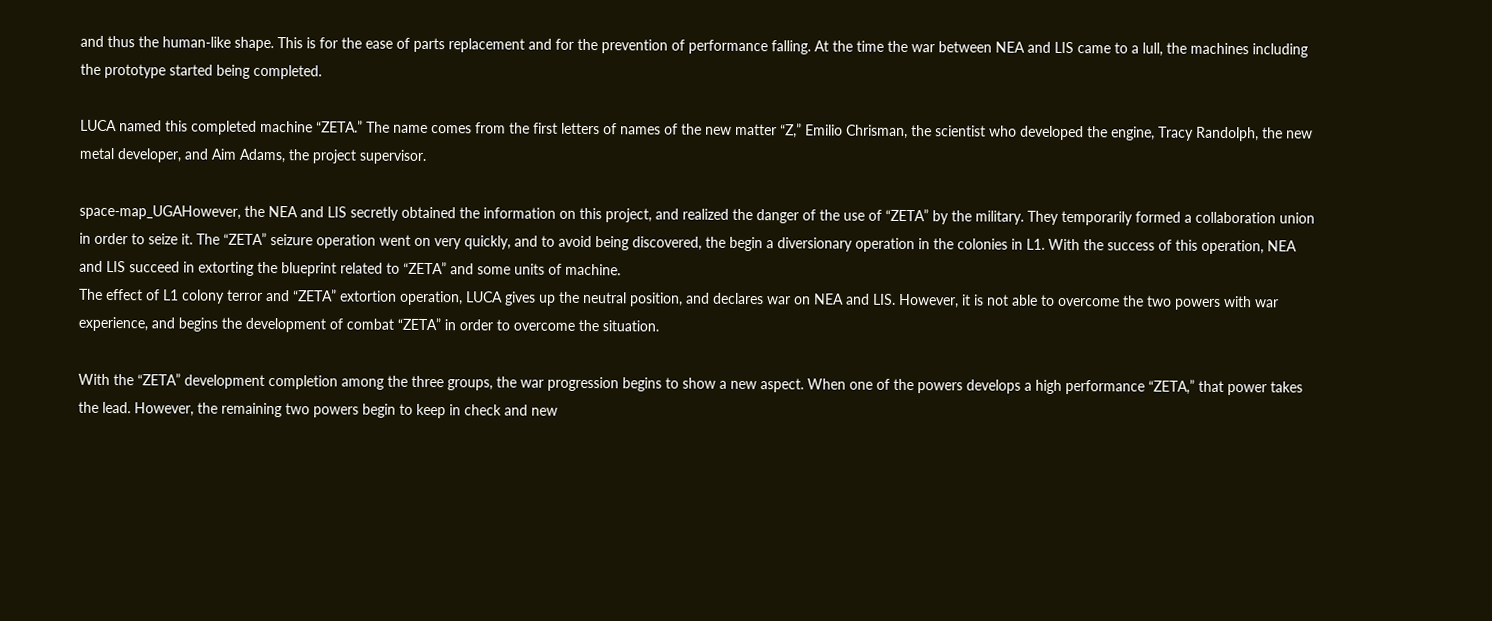and thus the human-like shape. This is for the ease of parts replacement and for the prevention of performance falling. At the time the war between NEA and LIS came to a lull, the machines including the prototype started being completed.

LUCA named this completed machine “ZETA.” The name comes from the first letters of names of the new matter “Z,” Emilio Chrisman, the scientist who developed the engine, Tracy Randolph, the new metal developer, and Aim Adams, the project supervisor.

space-map_UGAHowever, the NEA and LIS secretly obtained the information on this project, and realized the danger of the use of “ZETA” by the military. They temporarily formed a collaboration union in order to seize it. The “ZETA” seizure operation went on very quickly, and to avoid being discovered, the begin a diversionary operation in the colonies in L1. With the success of this operation, NEA and LIS succeed in extorting the blueprint related to “ZETA” and some units of machine.
The effect of L1 colony terror and “ZETA” extortion operation, LUCA gives up the neutral position, and declares war on NEA and LIS. However, it is not able to overcome the two powers with war experience, and begins the development of combat “ZETA” in order to overcome the situation.

With the “ZETA” development completion among the three groups, the war progression begins to show a new aspect. When one of the powers develops a high performance “ZETA,” that power takes the lead. However, the remaining two powers begin to keep in check and new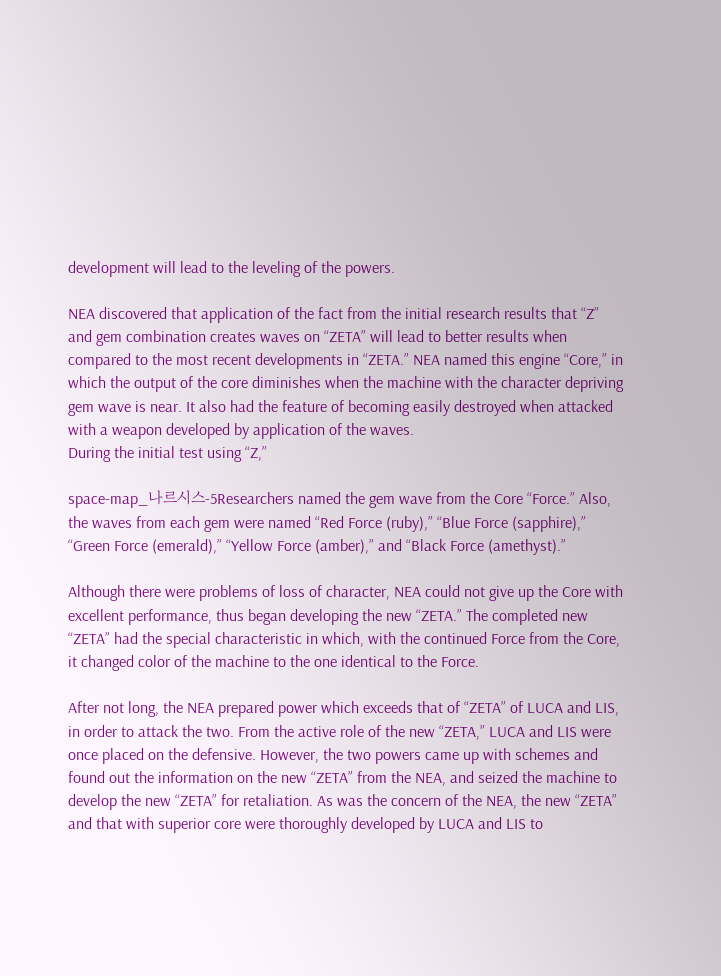development will lead to the leveling of the powers.

NEA discovered that application of the fact from the initial research results that “Z” and gem combination creates waves on “ZETA” will lead to better results when compared to the most recent developments in “ZETA.” NEA named this engine “Core,” in which the output of the core diminishes when the machine with the character depriving gem wave is near. It also had the feature of becoming easily destroyed when attacked with a weapon developed by application of the waves.
During the initial test using “Z,”

space-map_나르시스-5Researchers named the gem wave from the Core “Force.” Also, the waves from each gem were named “Red Force (ruby),” “Blue Force (sapphire),” “Green Force (emerald),” “Yellow Force (amber),” and “Black Force (amethyst).”

Although there were problems of loss of character, NEA could not give up the Core with excellent performance, thus began developing the new “ZETA.” The completed new “ZETA” had the special characteristic in which, with the continued Force from the Core, it changed color of the machine to the one identical to the Force.

After not long, the NEA prepared power which exceeds that of “ZETA” of LUCA and LIS, in order to attack the two. From the active role of the new “ZETA,” LUCA and LIS were once placed on the defensive. However, the two powers came up with schemes and found out the information on the new “ZETA” from the NEA, and seized the machine to develop the new “ZETA” for retaliation. As was the concern of the NEA, the new “ZETA” and that with superior core were thoroughly developed by LUCA and LIS to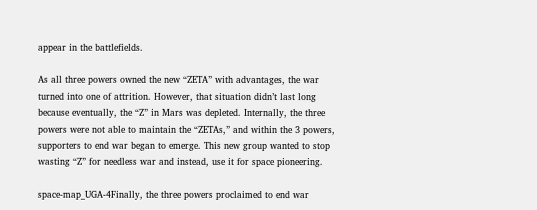appear in the battlefields.

As all three powers owned the new “ZETA” with advantages, the war turned into one of attrition. However, that situation didn’t last long because eventually, the “Z” in Mars was depleted. Internally, the three powers were not able to maintain the “ZETAs,” and within the 3 powers, supporters to end war began to emerge. This new group wanted to stop wasting “Z” for needless war and instead, use it for space pioneering.

space-map_UGA-4Finally, the three powers proclaimed to end war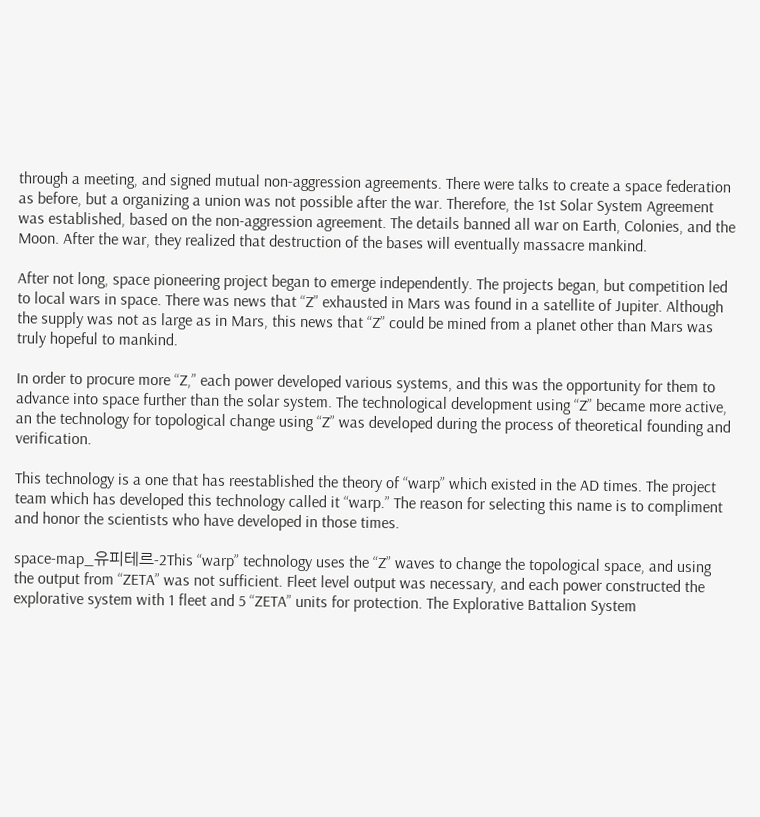through a meeting, and signed mutual non-aggression agreements. There were talks to create a space federation as before, but a organizing a union was not possible after the war. Therefore, the 1st Solar System Agreement was established, based on the non-aggression agreement. The details banned all war on Earth, Colonies, and the Moon. After the war, they realized that destruction of the bases will eventually massacre mankind.

After not long, space pioneering project began to emerge independently. The projects began, but competition led to local wars in space. There was news that “Z” exhausted in Mars was found in a satellite of Jupiter. Although the supply was not as large as in Mars, this news that “Z” could be mined from a planet other than Mars was truly hopeful to mankind.

In order to procure more “Z,” each power developed various systems, and this was the opportunity for them to advance into space further than the solar system. The technological development using “Z” became more active, an the technology for topological change using “Z” was developed during the process of theoretical founding and verification.

This technology is a one that has reestablished the theory of “warp” which existed in the AD times. The project team which has developed this technology called it “warp.” The reason for selecting this name is to compliment and honor the scientists who have developed in those times.

space-map_유피테르-2This “warp” technology uses the “Z” waves to change the topological space, and using the output from “ZETA” was not sufficient. Fleet level output was necessary, and each power constructed the explorative system with 1 fleet and 5 “ZETA” units for protection. The Explorative Battalion System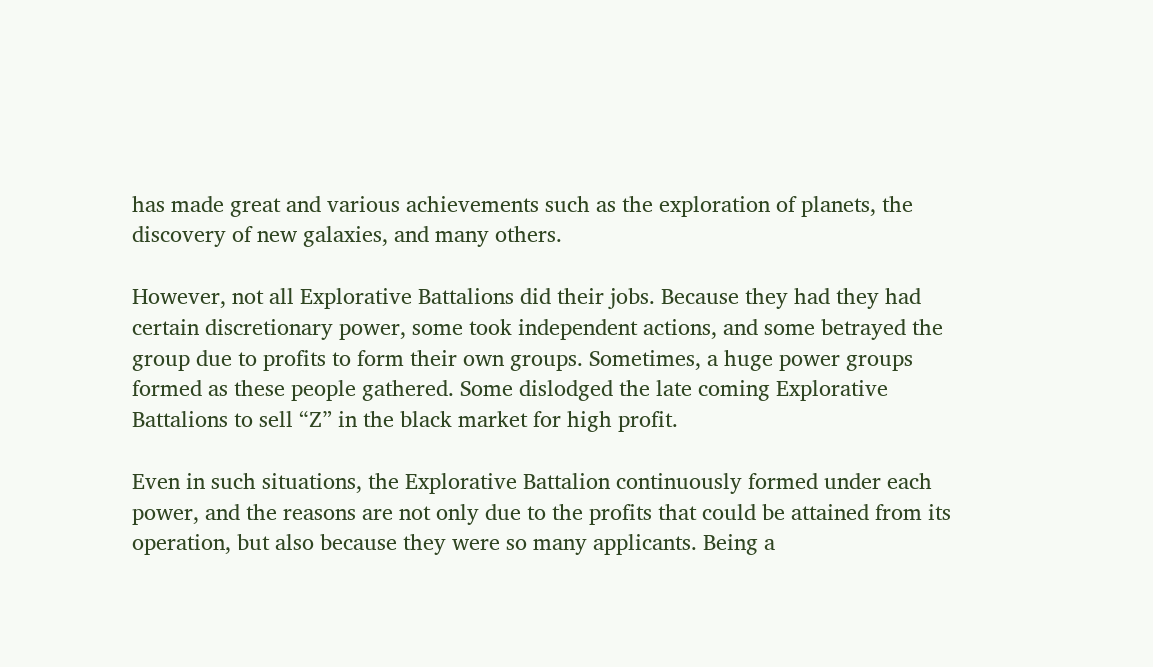has made great and various achievements such as the exploration of planets, the discovery of new galaxies, and many others.

However, not all Explorative Battalions did their jobs. Because they had they had certain discretionary power, some took independent actions, and some betrayed the group due to profits to form their own groups. Sometimes, a huge power groups formed as these people gathered. Some dislodged the late coming Explorative Battalions to sell “Z” in the black market for high profit.

Even in such situations, the Explorative Battalion continuously formed under each power, and the reasons are not only due to the profits that could be attained from its operation, but also because they were so many applicants. Being a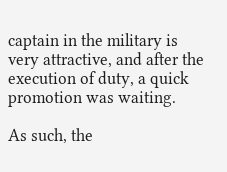captain in the military is very attractive, and after the execution of duty, a quick promotion was waiting.

As such, the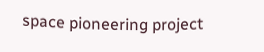space pioneering project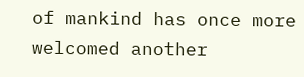of mankind has once more welcomed another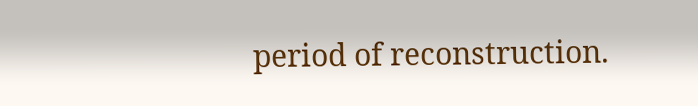period of reconstruction.